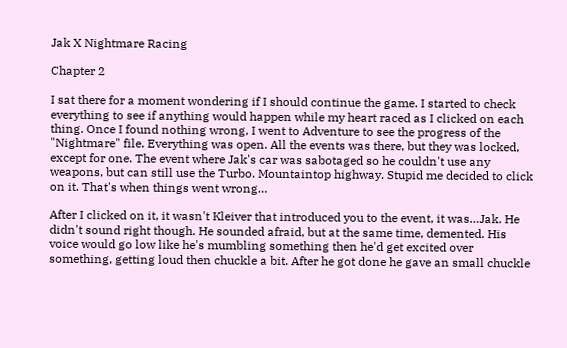Jak X Nightmare Racing

Chapter 2

I sat there for a moment wondering if I should continue the game. I started to check everything to see if anything would happen while my heart raced as I clicked on each thing. Once I found nothing wrong, I went to Adventure to see the progress of the "Nightmare" file. Everything was open. All the events was there, but they was locked, except for one. The event where Jak's car was sabotaged so he couldn't use any weapons, but can still use the Turbo. Mountaintop highway. Stupid me decided to click on it. That's when things went wrong…

After I clicked on it, it wasn't Kleiver that introduced you to the event, it was…Jak. He didn't sound right though. He sounded afraid, but at the same time, demented. His voice would go low like he's mumbling something then he'd get excited over something, getting loud then chuckle a bit. After he got done he gave an small chuckle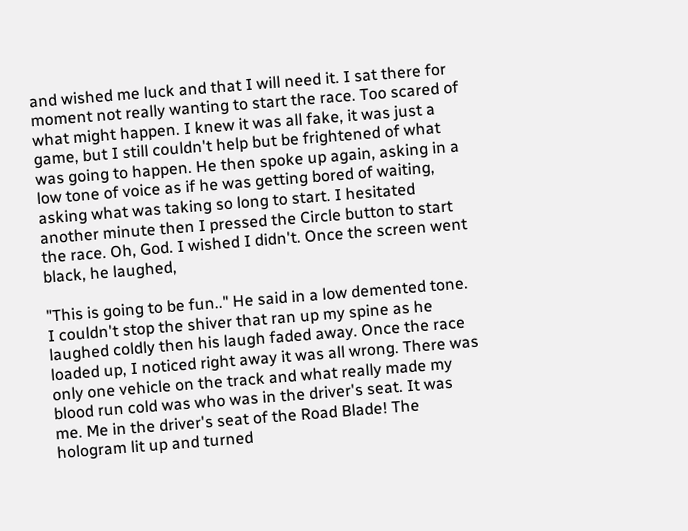and wished me luck and that I will need it. I sat there for moment not really wanting to start the race. Too scared of what might happen. I knew it was all fake, it was just a game, but I still couldn't help but be frightened of what was going to happen. He then spoke up again, asking in a low tone of voice as if he was getting bored of waiting, asking what was taking so long to start. I hesitated another minute then I pressed the Circle button to start the race. Oh, God. I wished I didn't. Once the screen went black, he laughed,

"This is going to be fun.." He said in a low demented tone. I couldn't stop the shiver that ran up my spine as he laughed coldly then his laugh faded away. Once the race loaded up, I noticed right away it was all wrong. There was only one vehicle on the track and what really made my blood run cold was who was in the driver's seat. It was me. Me in the driver's seat of the Road Blade! The hologram lit up and turned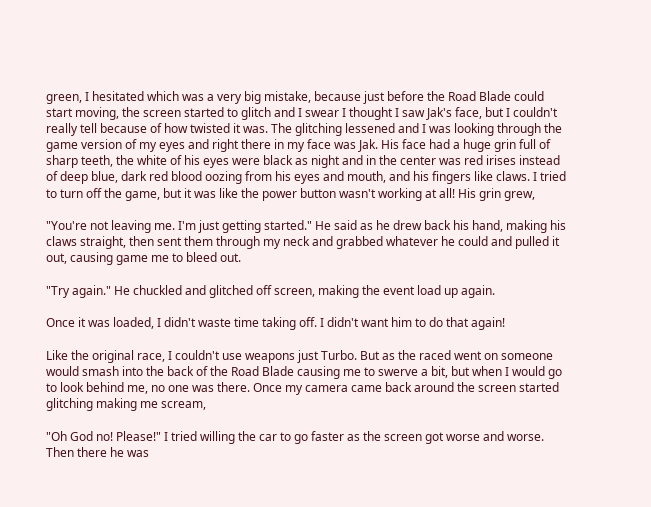green, I hesitated which was a very big mistake, because just before the Road Blade could start moving, the screen started to glitch and I swear I thought I saw Jak's face, but I couldn't really tell because of how twisted it was. The glitching lessened and I was looking through the game version of my eyes and right there in my face was Jak. His face had a huge grin full of sharp teeth, the white of his eyes were black as night and in the center was red irises instead of deep blue, dark red blood oozing from his eyes and mouth, and his fingers like claws. I tried to turn off the game, but it was like the power button wasn't working at all! His grin grew,

"You're not leaving me. I'm just getting started." He said as he drew back his hand, making his claws straight, then sent them through my neck and grabbed whatever he could and pulled it out, causing game me to bleed out.

"Try again." He chuckled and glitched off screen, making the event load up again.

Once it was loaded, I didn't waste time taking off. I didn't want him to do that again!

Like the original race, I couldn't use weapons just Turbo. But as the raced went on someone would smash into the back of the Road Blade causing me to swerve a bit, but when I would go to look behind me, no one was there. Once my camera came back around the screen started glitching making me scream,

"Oh God no! Please!" I tried willing the car to go faster as the screen got worse and worse. Then there he was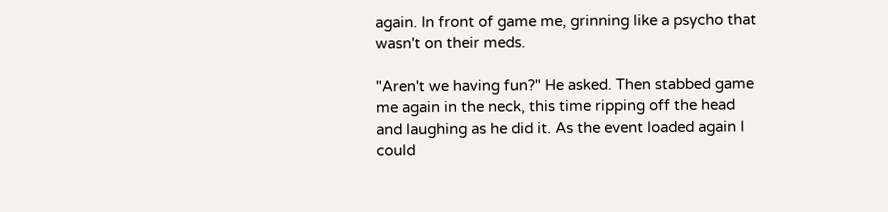again. In front of game me, grinning like a psycho that wasn't on their meds.

"Aren't we having fun?" He asked. Then stabbed game me again in the neck, this time ripping off the head and laughing as he did it. As the event loaded again I could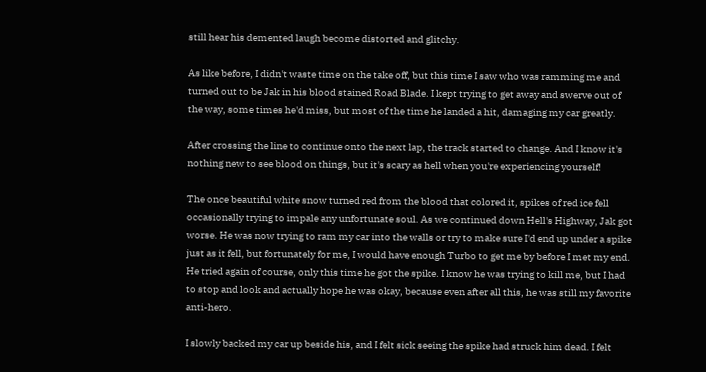still hear his demented laugh become distorted and glitchy.

As like before, I didn't waste time on the take off, but this time I saw who was ramming me and turned out to be Jak in his blood stained Road Blade. I kept trying to get away and swerve out of the way, some times he'd miss, but most of the time he landed a hit, damaging my car greatly.

After crossing the line to continue onto the next lap, the track started to change. And I know it's nothing new to see blood on things, but it's scary as hell when you're experiencing yourself!

The once beautiful white snow turned red from the blood that colored it, spikes of red ice fell occasionally trying to impale any unfortunate soul. As we continued down Hell's Highway, Jak got worse. He was now trying to ram my car into the walls or try to make sure I'd end up under a spike just as it fell, but fortunately for me, I would have enough Turbo to get me by before I met my end. He tried again of course, only this time he got the spike. I know he was trying to kill me, but I had to stop and look and actually hope he was okay, because even after all this, he was still my favorite anti-hero.

I slowly backed my car up beside his, and I felt sick seeing the spike had struck him dead. I felt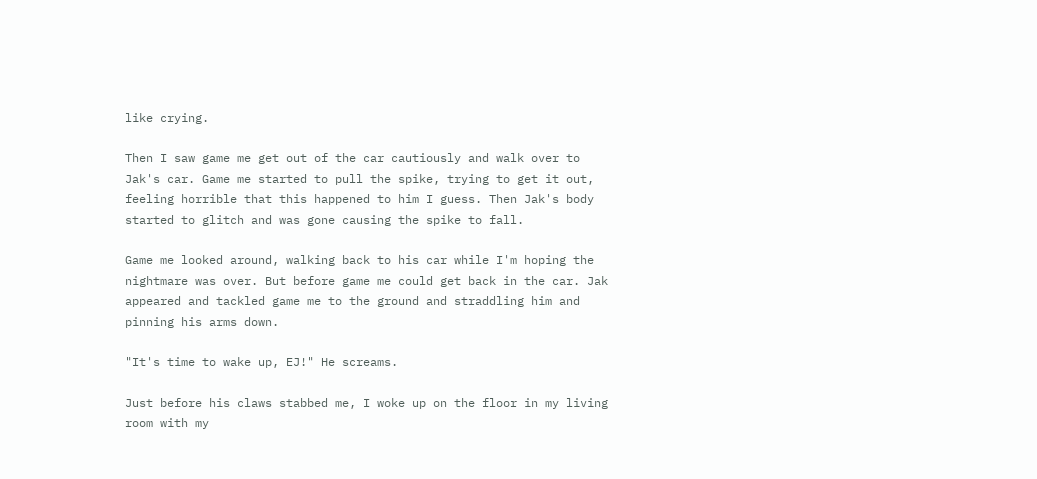like crying.

Then I saw game me get out of the car cautiously and walk over to Jak's car. Game me started to pull the spike, trying to get it out, feeling horrible that this happened to him I guess. Then Jak's body started to glitch and was gone causing the spike to fall.

Game me looked around, walking back to his car while I'm hoping the nightmare was over. But before game me could get back in the car. Jak appeared and tackled game me to the ground and straddling him and pinning his arms down.

"It's time to wake up, EJ!" He screams.

Just before his claws stabbed me, I woke up on the floor in my living room with my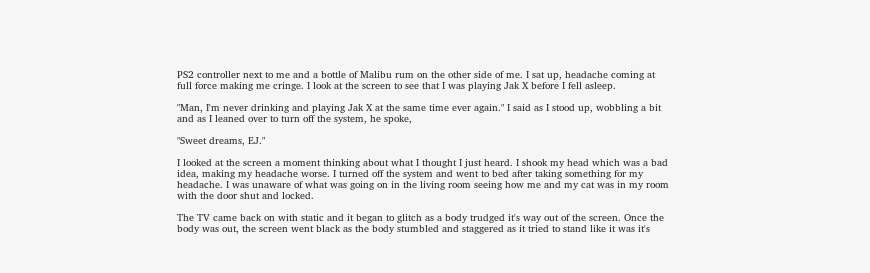PS2 controller next to me and a bottle of Malibu rum on the other side of me. I sat up, headache coming at full force making me cringe. I look at the screen to see that I was playing Jak X before I fell asleep.

"Man, I'm never drinking and playing Jak X at the same time ever again." I said as I stood up, wobbling a bit and as I leaned over to turn off the system, he spoke,

"Sweet dreams, EJ."

I looked at the screen a moment thinking about what I thought I just heard. I shook my head which was a bad idea, making my headache worse. I turned off the system and went to bed after taking something for my headache. I was unaware of what was going on in the living room seeing how me and my cat was in my room with the door shut and locked.

The TV came back on with static and it began to glitch as a body trudged it's way out of the screen. Once the body was out, the screen went black as the body stumbled and staggered as it tried to stand like it was it's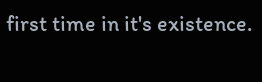first time in it's existence.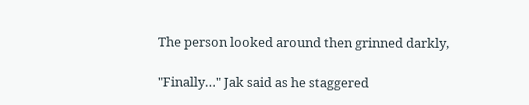The person looked around then grinned darkly,

"Finally…" Jak said as he staggered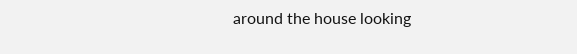around the house looking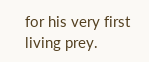for his very first living prey.